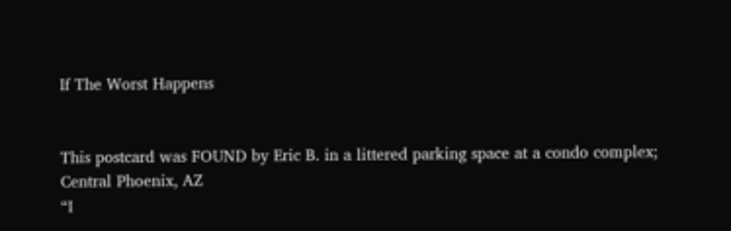If The Worst Happens


This postcard was FOUND by Eric B. in a littered parking space at a condo complex; Central Phoenix, AZ
“I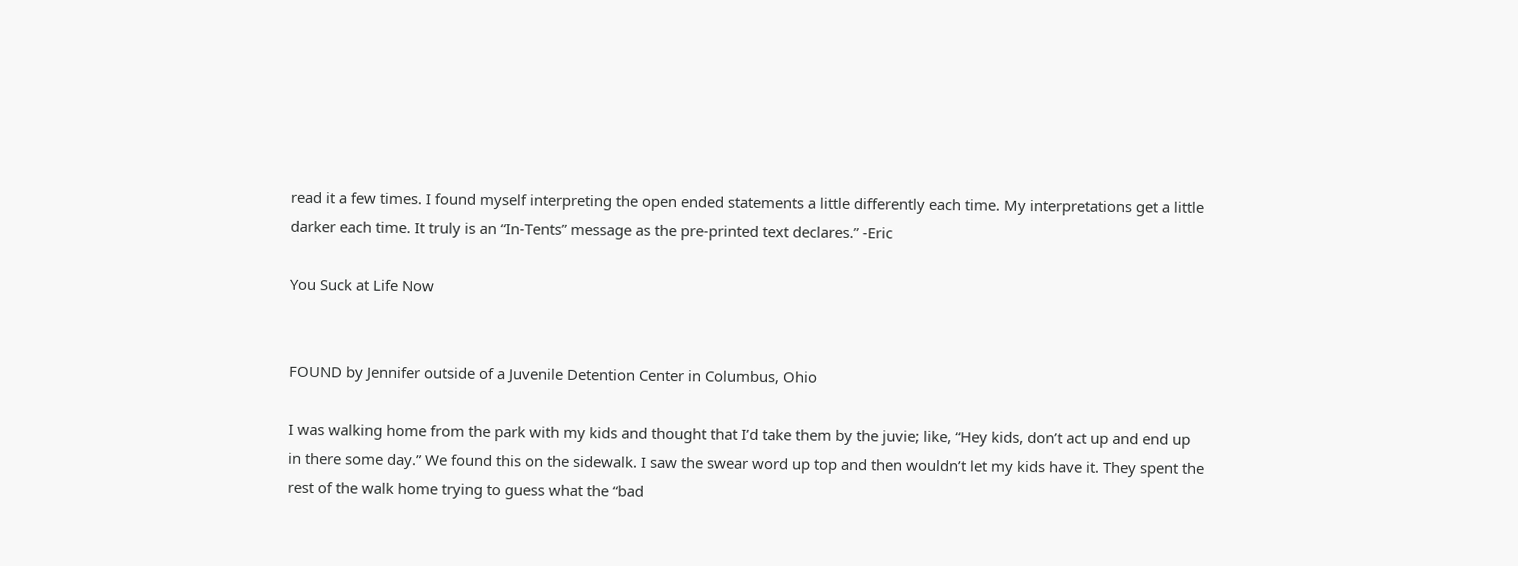read it a few times. I found myself interpreting the open ended statements a little differently each time. My interpretations get a little darker each time. It truly is an “In-Tents” message as the pre-printed text declares.” -Eric

You Suck at Life Now


FOUND by Jennifer outside of a Juvenile Detention Center in Columbus, Ohio

I was walking home from the park with my kids and thought that I’d take them by the juvie; like, “Hey kids, don’t act up and end up in there some day.” We found this on the sidewalk. I saw the swear word up top and then wouldn’t let my kids have it. They spent the rest of the walk home trying to guess what the “bad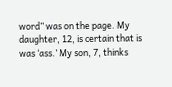word” was on the page. My daughter, 12, is certain that is was ‘ass.’ My son, 7, thinks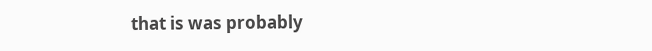that is was probably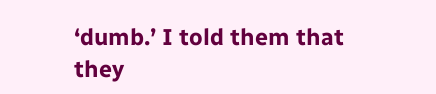‘dumb.’ I told them that they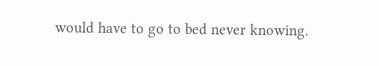would have to go to bed never knowing.